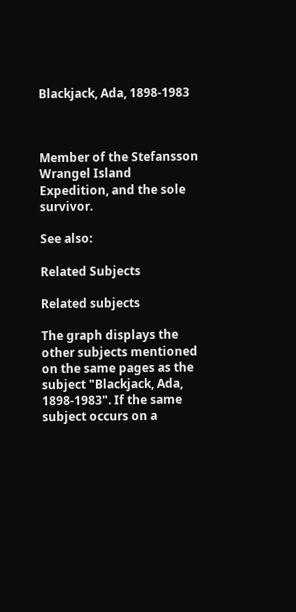Blackjack, Ada, 1898-1983



Member of the Stefansson Wrangel Island Expedition, and the sole survivor.

See also:

Related Subjects

Related subjects

The graph displays the other subjects mentioned on the same pages as the subject "Blackjack, Ada, 1898-1983". If the same subject occurs on a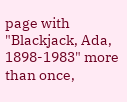page with "Blackjack, Ada, 1898-1983" more than once,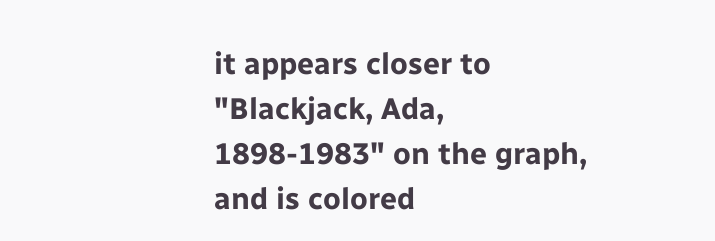it appears closer to "Blackjack, Ada, 1898-1983" on the graph, and is colored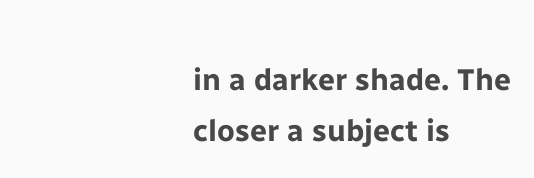in a darker shade. The closer a subject is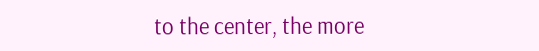to the center, the more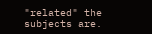"related" the subjects are.